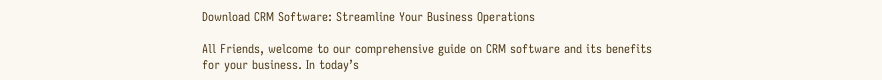Download CRM Software: Streamline Your Business Operations

All Friends, welcome to our comprehensive guide on CRM software and its benefits for your business. In today’s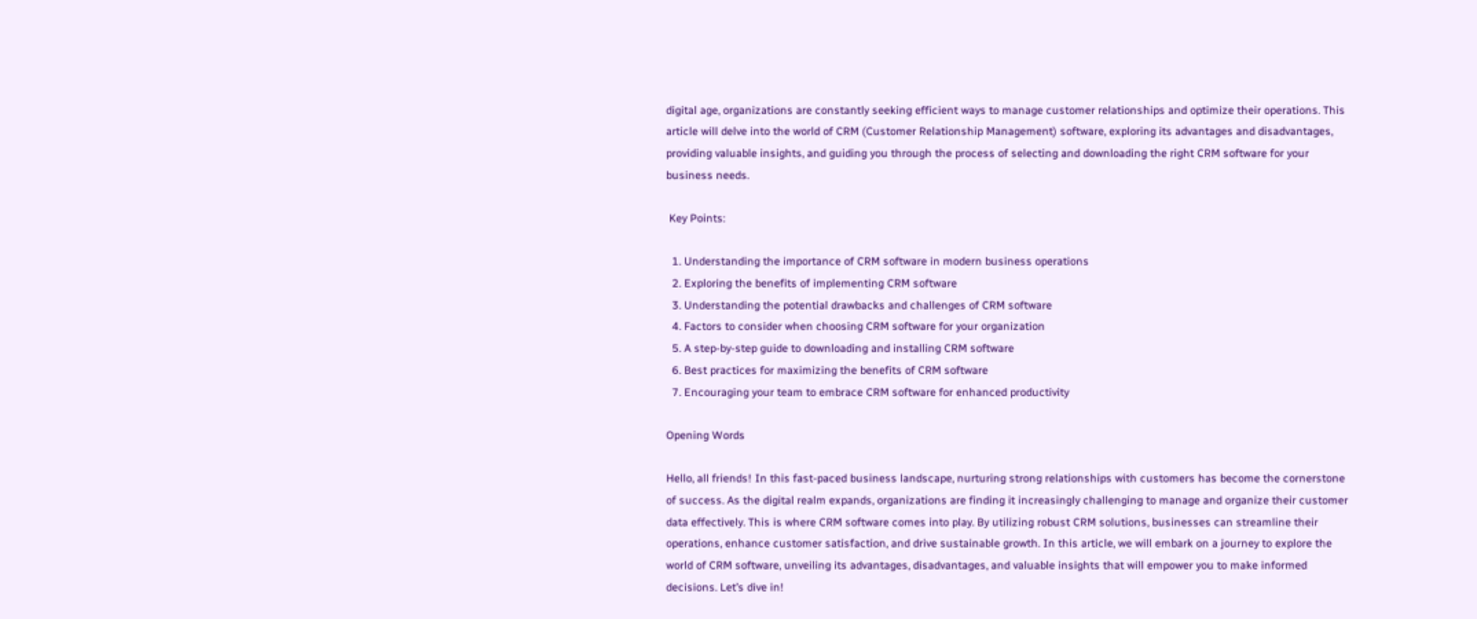digital age, organizations are constantly seeking efficient ways to manage customer relationships and optimize their operations. This article will delve into the world of CRM (Customer Relationship Management) software, exploring its advantages and disadvantages, providing valuable insights, and guiding you through the process of selecting and downloading the right CRM software for your business needs.

 Key Points:

  1. Understanding the importance of CRM software in modern business operations
  2. Exploring the benefits of implementing CRM software
  3. Understanding the potential drawbacks and challenges of CRM software
  4. Factors to consider when choosing CRM software for your organization
  5. A step-by-step guide to downloading and installing CRM software
  6. Best practices for maximizing the benefits of CRM software
  7. Encouraging your team to embrace CRM software for enhanced productivity

Opening Words

Hello, all friends! In this fast-paced business landscape, nurturing strong relationships with customers has become the cornerstone of success. As the digital realm expands, organizations are finding it increasingly challenging to manage and organize their customer data effectively. This is where CRM software comes into play. By utilizing robust CRM solutions, businesses can streamline their operations, enhance customer satisfaction, and drive sustainable growth. In this article, we will embark on a journey to explore the world of CRM software, unveiling its advantages, disadvantages, and valuable insights that will empower you to make informed decisions. Let’s dive in!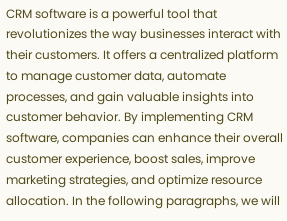CRM software is a powerful tool that revolutionizes the way businesses interact with their customers. It offers a centralized platform to manage customer data, automate processes, and gain valuable insights into customer behavior. By implementing CRM software, companies can enhance their overall customer experience, boost sales, improve marketing strategies, and optimize resource allocation. In the following paragraphs, we will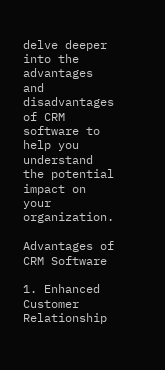delve deeper into the advantages and disadvantages of CRM software to help you understand the potential impact on your organization.

Advantages of CRM Software

1. Enhanced Customer Relationship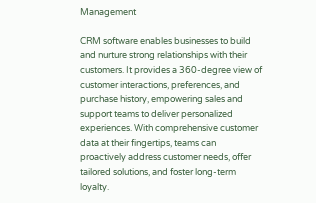Management

CRM software enables businesses to build and nurture strong relationships with their customers. It provides a 360-degree view of customer interactions, preferences, and purchase history, empowering sales and support teams to deliver personalized experiences. With comprehensive customer data at their fingertips, teams can proactively address customer needs, offer tailored solutions, and foster long-term loyalty.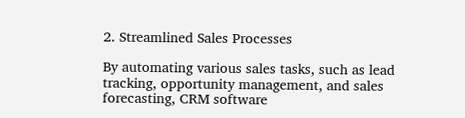2. Streamlined Sales Processes

By automating various sales tasks, such as lead tracking, opportunity management, and sales forecasting, CRM software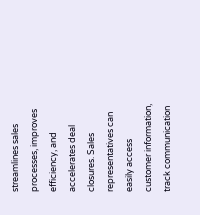streamlines sales processes, improves efficiency, and accelerates deal closures. Sales representatives can easily access customer information, track communication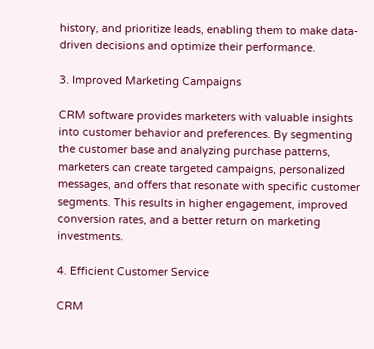history, and prioritize leads, enabling them to make data-driven decisions and optimize their performance.

3. Improved Marketing Campaigns

CRM software provides marketers with valuable insights into customer behavior and preferences. By segmenting the customer base and analyzing purchase patterns, marketers can create targeted campaigns, personalized messages, and offers that resonate with specific customer segments. This results in higher engagement, improved conversion rates, and a better return on marketing investments.

4. Efficient Customer Service

CRM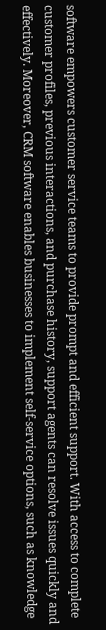software empowers customer service teams to provide prompt and efficient support. With access to complete customer profiles, previous interactions, and purchase history, support agents can resolve issues quickly and effectively. Moreover, CRM software enables businesses to implement self-service options, such as knowledge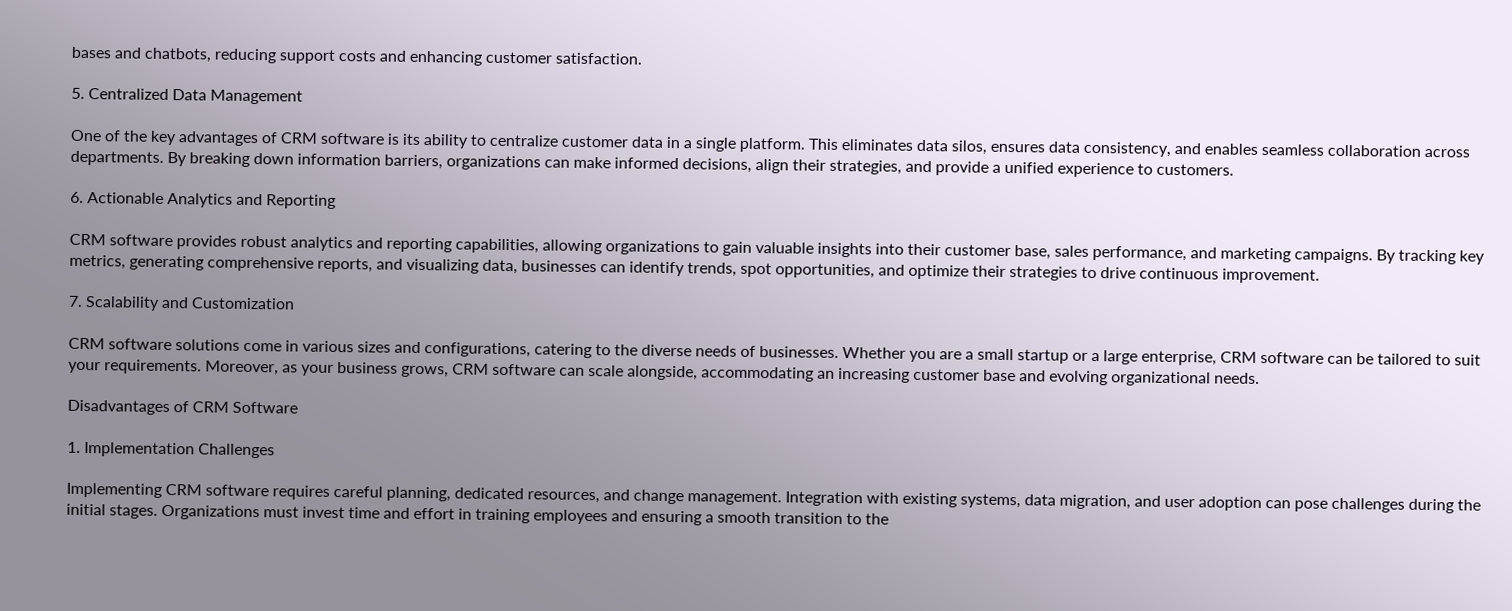bases and chatbots, reducing support costs and enhancing customer satisfaction.

5. Centralized Data Management

One of the key advantages of CRM software is its ability to centralize customer data in a single platform. This eliminates data silos, ensures data consistency, and enables seamless collaboration across departments. By breaking down information barriers, organizations can make informed decisions, align their strategies, and provide a unified experience to customers.

6. Actionable Analytics and Reporting

CRM software provides robust analytics and reporting capabilities, allowing organizations to gain valuable insights into their customer base, sales performance, and marketing campaigns. By tracking key metrics, generating comprehensive reports, and visualizing data, businesses can identify trends, spot opportunities, and optimize their strategies to drive continuous improvement.

7. Scalability and Customization

CRM software solutions come in various sizes and configurations, catering to the diverse needs of businesses. Whether you are a small startup or a large enterprise, CRM software can be tailored to suit your requirements. Moreover, as your business grows, CRM software can scale alongside, accommodating an increasing customer base and evolving organizational needs.

Disadvantages of CRM Software

1. Implementation Challenges

Implementing CRM software requires careful planning, dedicated resources, and change management. Integration with existing systems, data migration, and user adoption can pose challenges during the initial stages. Organizations must invest time and effort in training employees and ensuring a smooth transition to the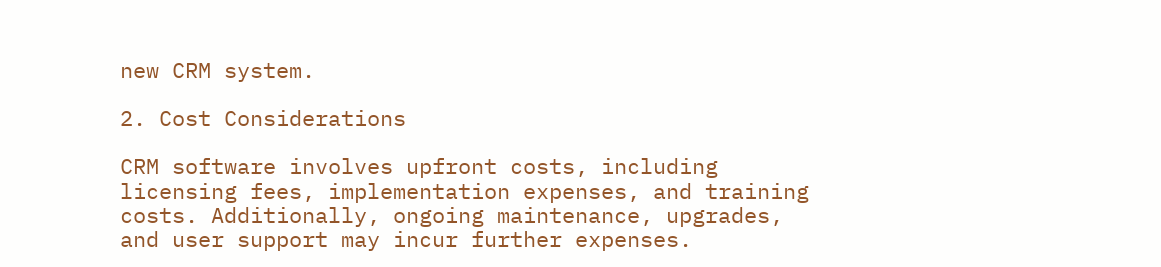new CRM system.

2. Cost Considerations

CRM software involves upfront costs, including licensing fees, implementation expenses, and training costs. Additionally, ongoing maintenance, upgrades, and user support may incur further expenses.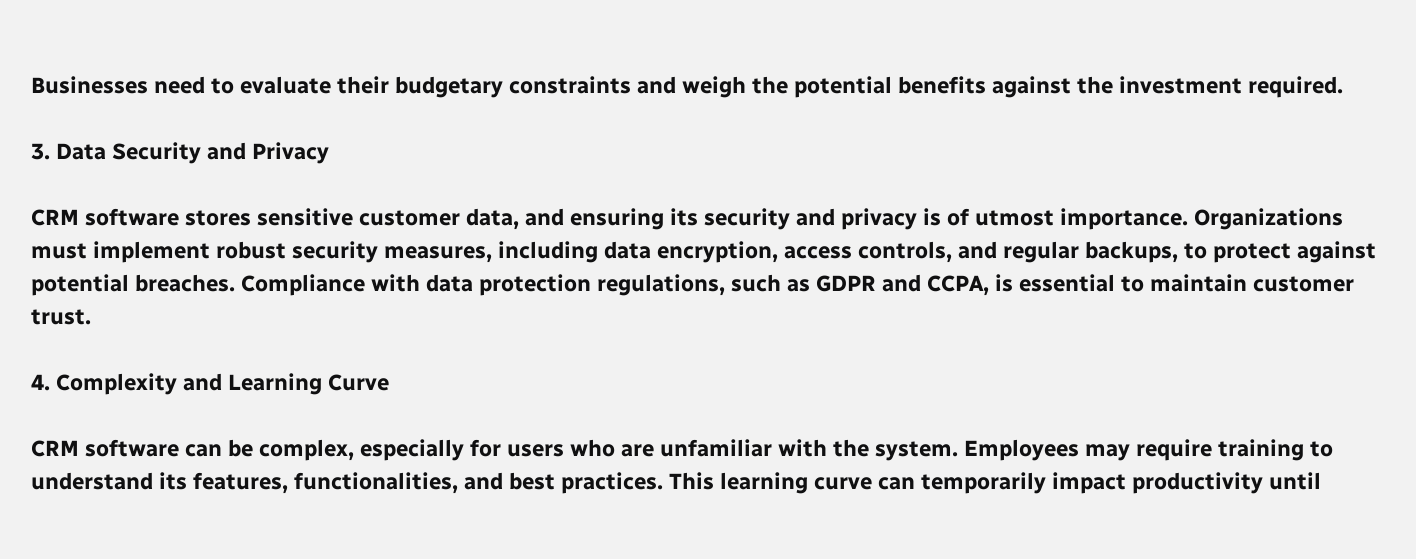Businesses need to evaluate their budgetary constraints and weigh the potential benefits against the investment required.

3. Data Security and Privacy

CRM software stores sensitive customer data, and ensuring its security and privacy is of utmost importance. Organizations must implement robust security measures, including data encryption, access controls, and regular backups, to protect against potential breaches. Compliance with data protection regulations, such as GDPR and CCPA, is essential to maintain customer trust.

4. Complexity and Learning Curve

CRM software can be complex, especially for users who are unfamiliar with the system. Employees may require training to understand its features, functionalities, and best practices. This learning curve can temporarily impact productivity until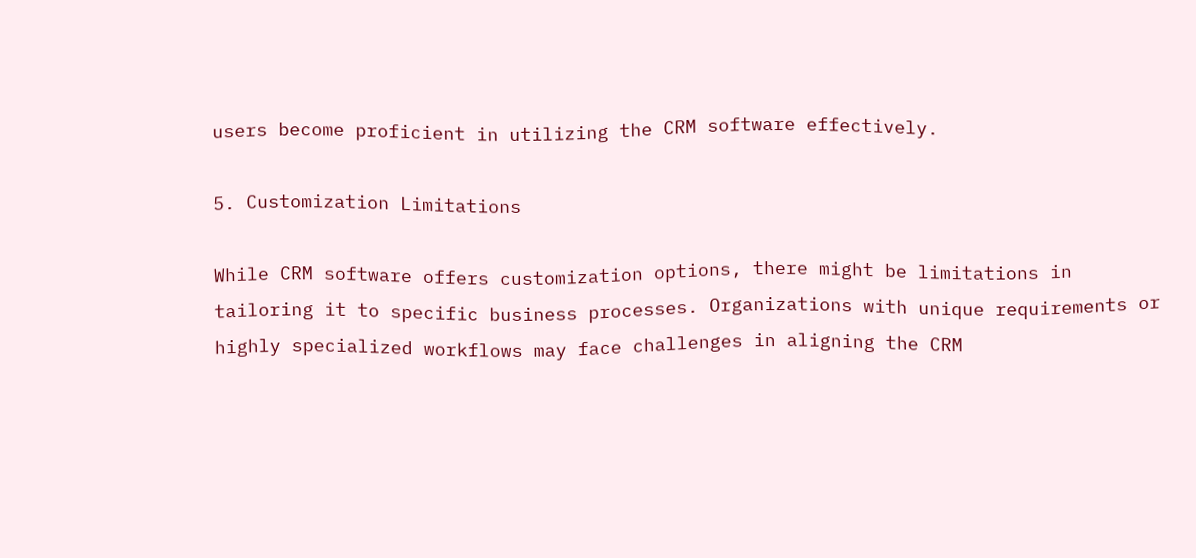users become proficient in utilizing the CRM software effectively.

5. Customization Limitations

While CRM software offers customization options, there might be limitations in tailoring it to specific business processes. Organizations with unique requirements or highly specialized workflows may face challenges in aligning the CRM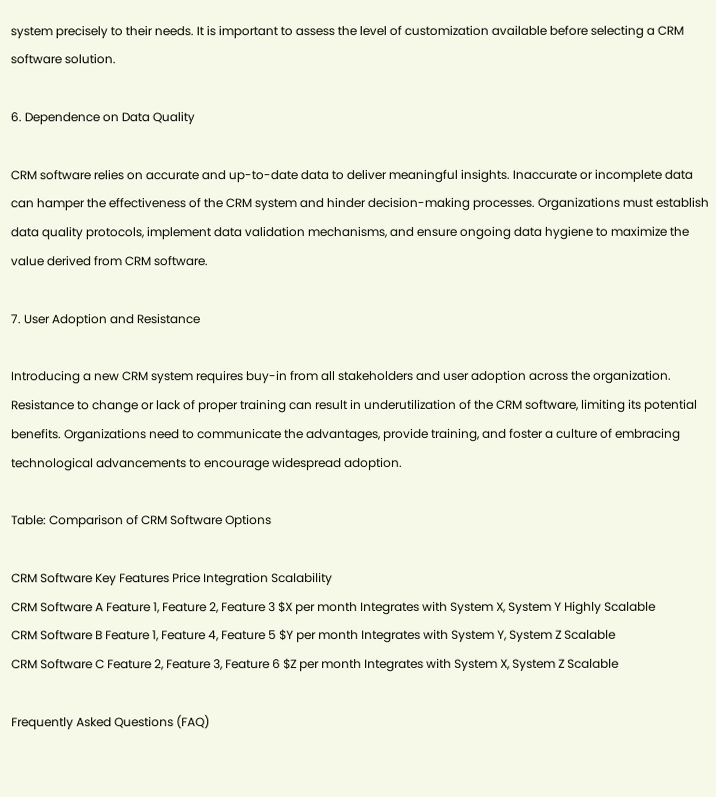system precisely to their needs. It is important to assess the level of customization available before selecting a CRM software solution.

6. Dependence on Data Quality

CRM software relies on accurate and up-to-date data to deliver meaningful insights. Inaccurate or incomplete data can hamper the effectiveness of the CRM system and hinder decision-making processes. Organizations must establish data quality protocols, implement data validation mechanisms, and ensure ongoing data hygiene to maximize the value derived from CRM software.

7. User Adoption and Resistance

Introducing a new CRM system requires buy-in from all stakeholders and user adoption across the organization. Resistance to change or lack of proper training can result in underutilization of the CRM software, limiting its potential benefits. Organizations need to communicate the advantages, provide training, and foster a culture of embracing technological advancements to encourage widespread adoption.

Table: Comparison of CRM Software Options

CRM Software Key Features Price Integration Scalability
CRM Software A Feature 1, Feature 2, Feature 3 $X per month Integrates with System X, System Y Highly Scalable
CRM Software B Feature 1, Feature 4, Feature 5 $Y per month Integrates with System Y, System Z Scalable
CRM Software C Feature 2, Feature 3, Feature 6 $Z per month Integrates with System X, System Z Scalable

Frequently Asked Questions (FAQ)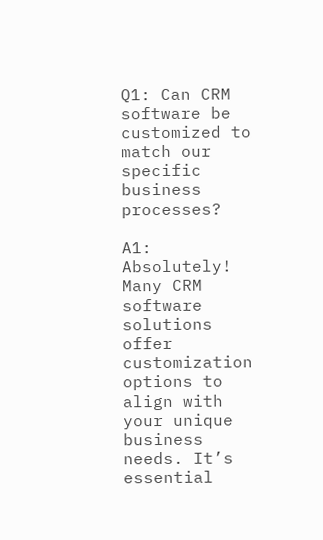Q1: Can CRM software be customized to match our specific business processes?

A1: Absolutely! Many CRM software solutions offer customization options to align with your unique business needs. It’s essential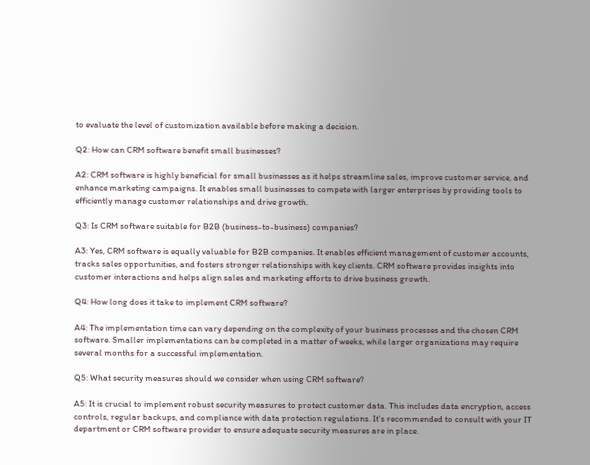to evaluate the level of customization available before making a decision.

Q2: How can CRM software benefit small businesses?

A2: CRM software is highly beneficial for small businesses as it helps streamline sales, improve customer service, and enhance marketing campaigns. It enables small businesses to compete with larger enterprises by providing tools to efficiently manage customer relationships and drive growth.

Q3: Is CRM software suitable for B2B (business-to-business) companies?

A3: Yes, CRM software is equally valuable for B2B companies. It enables efficient management of customer accounts, tracks sales opportunities, and fosters stronger relationships with key clients. CRM software provides insights into customer interactions and helps align sales and marketing efforts to drive business growth.

Q4: How long does it take to implement CRM software?

A4: The implementation time can vary depending on the complexity of your business processes and the chosen CRM software. Smaller implementations can be completed in a matter of weeks, while larger organizations may require several months for a successful implementation.

Q5: What security measures should we consider when using CRM software?

A5: It is crucial to implement robust security measures to protect customer data. This includes data encryption, access controls, regular backups, and compliance with data protection regulations. It’s recommended to consult with your IT department or CRM software provider to ensure adequate security measures are in place.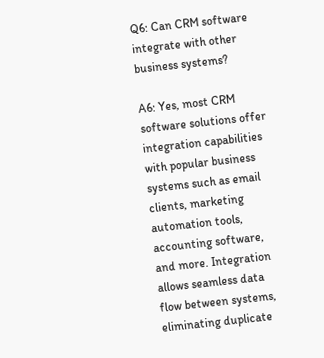Q6: Can CRM software integrate with other business systems?

A6: Yes, most CRM software solutions offer integration capabilities with popular business systems such as email clients, marketing automation tools, accounting software, and more. Integration allows seamless data flow between systems, eliminating duplicate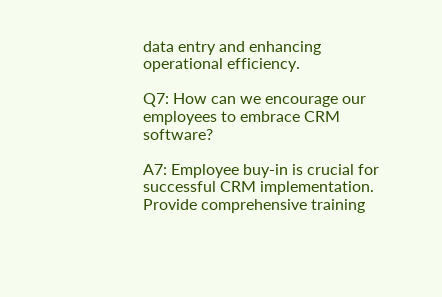data entry and enhancing operational efficiency.

Q7: How can we encourage our employees to embrace CRM software?

A7: Employee buy-in is crucial for successful CRM implementation. Provide comprehensive training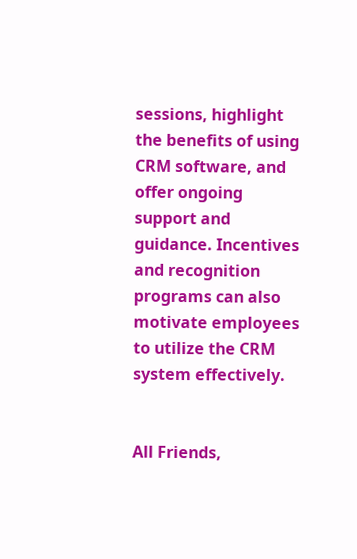sessions, highlight the benefits of using CRM software, and offer ongoing support and guidance. Incentives and recognition programs can also motivate employees to utilize the CRM system effectively.


All Friends,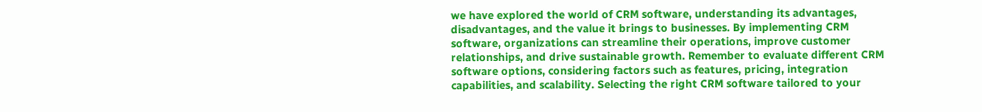we have explored the world of CRM software, understanding its advantages, disadvantages, and the value it brings to businesses. By implementing CRM software, organizations can streamline their operations, improve customer relationships, and drive sustainable growth. Remember to evaluate different CRM software options, considering factors such as features, pricing, integration capabilities, and scalability. Selecting the right CRM software tailored to your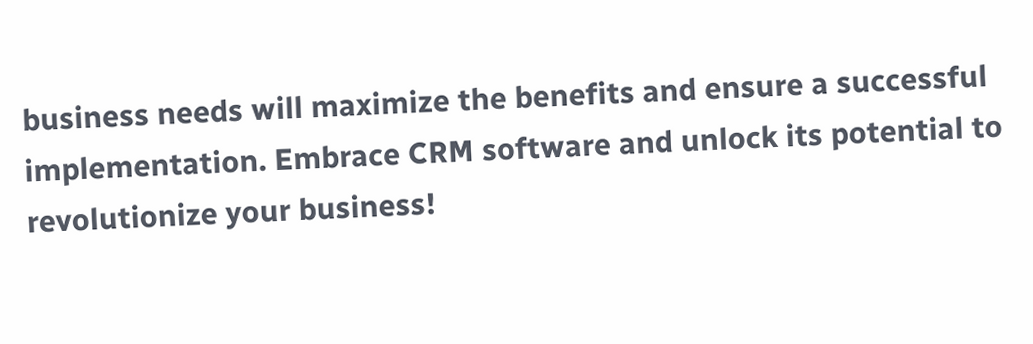business needs will maximize the benefits and ensure a successful implementation. Embrace CRM software and unlock its potential to revolutionize your business!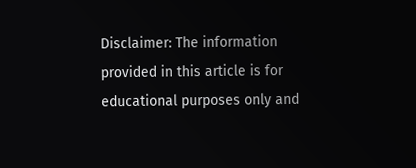Disclaimer: The information provided in this article is for educational purposes only and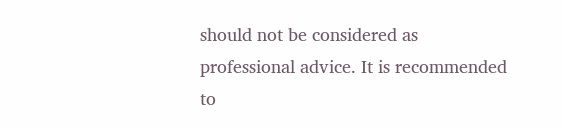should not be considered as professional advice. It is recommended to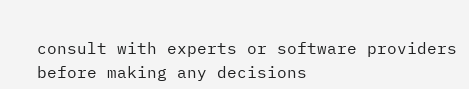consult with experts or software providers before making any decisions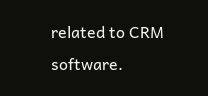related to CRM software.